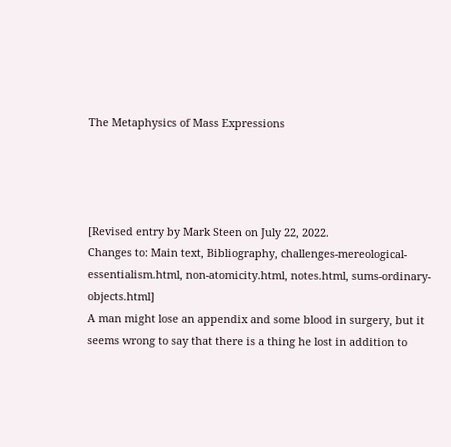The Metaphysics of Mass Expressions




[Revised entry by Mark Steen on July 22, 2022.
Changes to: Main text, Bibliography, challenges-mereological-essentialism.html, non-atomicity.html, notes.html, sums-ordinary-objects.html]
A man might lose an appendix and some blood in surgery, but it seems wrong to say that there is a thing he lost in addition to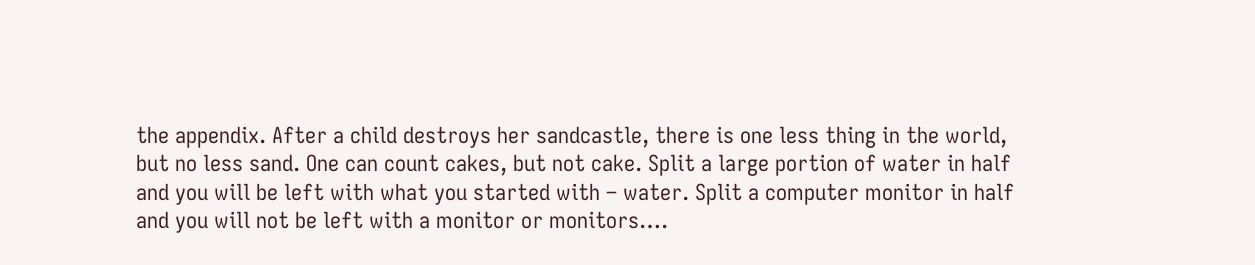the appendix. After a child destroys her sandcastle, there is one less thing in the world, but no less sand. One can count cakes, but not cake. Split a large portion of water in half and you will be left with what you started with – water. Split a computer monitor in half and you will not be left with a monitor or monitors….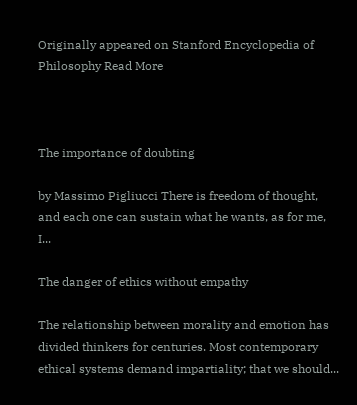Originally appeared on Stanford Encyclopedia of Philosophy Read More



The importance of doubting

by Massimo Pigliucci There is freedom of thought, and each one can sustain what he wants, as for me, I...

The danger of ethics without empathy

The relationship between morality and emotion has divided thinkers for centuries. Most contemporary ethical systems demand impartiality; that we should...